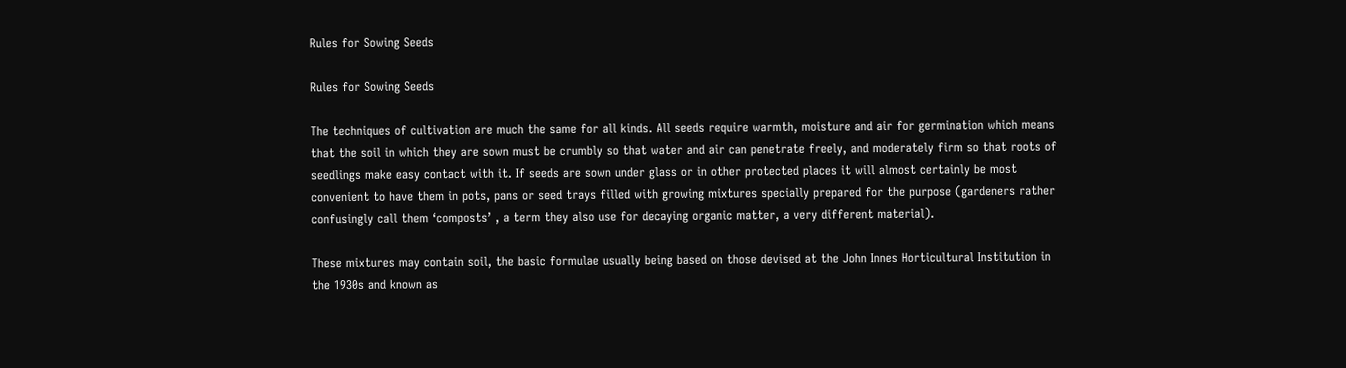Rules for Sowing Seeds

Rules for Sowing Seeds

The techniques of cultivation are much the same for all kinds. All seeds require warmth, moisture and air for germination which means that the soil in which they are sown must be crumbly so that water and air can penetrate freely, and moderately firm so that roots of seedlings make easy contact with it. If seeds are sown under glass or in other protected places it will almost certainly be most convenient to have them in pots, pans or seed trays filled with growing mixtures specially prepared for the purpose (gardeners rather confusingly call them ‘composts’ , a term they also use for decaying organic matter, a very different material).

These mixtures may contain soil, the basic formulae usually being based on those devised at the John Innes Horticultural Institution in the 1930s and known as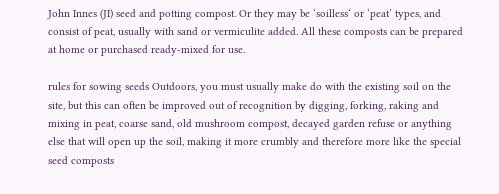John Innes (JI) seed and potting compost. Or they may be ‘soilless‘ or ‘peat’ types, and consist of peat, usually with sand or vermiculite added. All these composts can be prepared at home or purchased ready-mixed for use.

rules for sowing seeds Outdoors, you must usually make do with the existing soil on the site, but this can often be improved out of recognition by digging, forking, raking and mixing in peat, coarse sand, old mushroom compost, decayed garden refuse or anything else that will open up the soil, making it more crumbly and therefore more like the special seed composts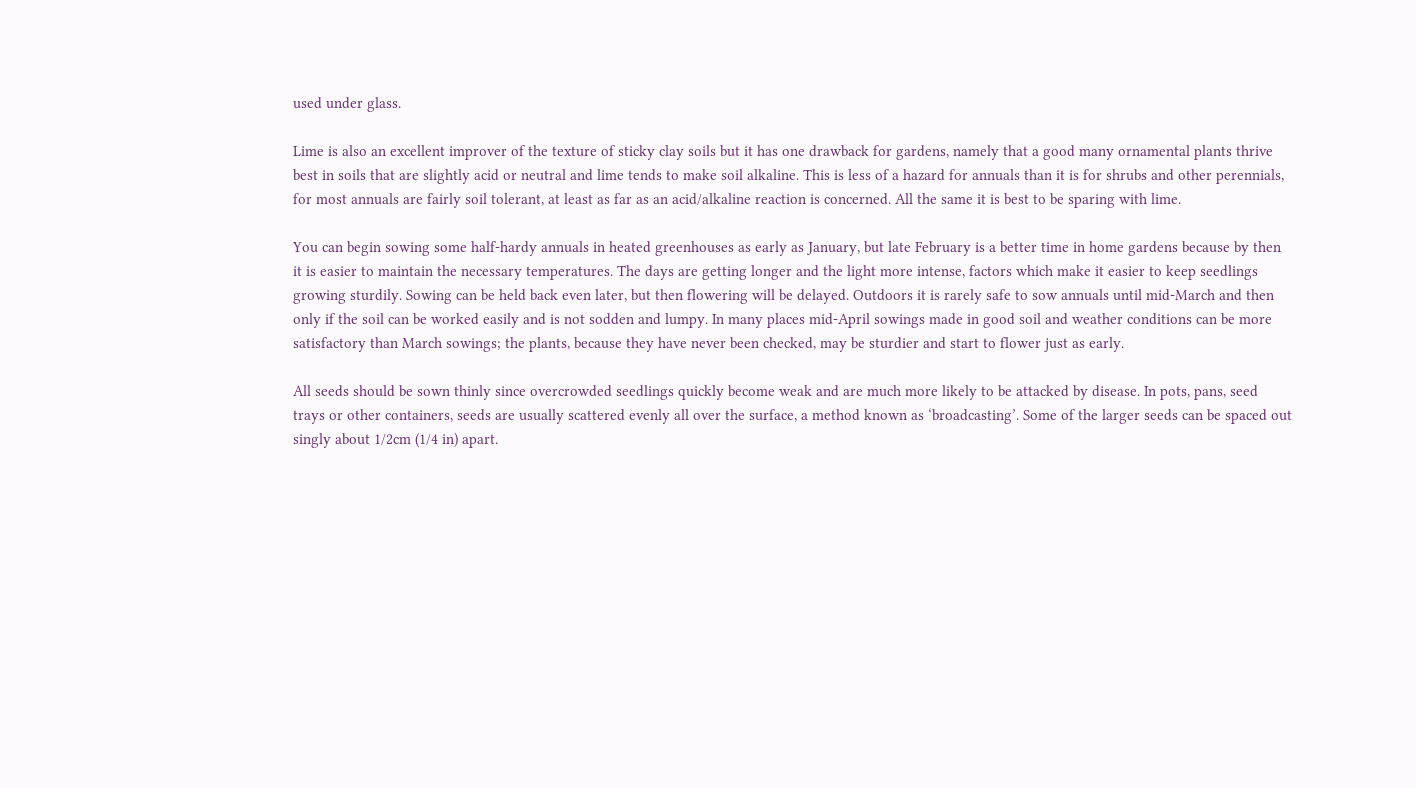used under glass.

Lime is also an excellent improver of the texture of sticky clay soils but it has one drawback for gardens, namely that a good many ornamental plants thrive best in soils that are slightly acid or neutral and lime tends to make soil alkaline. This is less of a hazard for annuals than it is for shrubs and other perennials, for most annuals are fairly soil tolerant, at least as far as an acid/alkaline reaction is concerned. All the same it is best to be sparing with lime.

You can begin sowing some half-hardy annuals in heated greenhouses as early as January, but late February is a better time in home gardens because by then it is easier to maintain the necessary temperatures. The days are getting longer and the light more intense, factors which make it easier to keep seedlings growing sturdily. Sowing can be held back even later, but then flowering will be delayed. Outdoors it is rarely safe to sow annuals until mid-March and then only if the soil can be worked easily and is not sodden and lumpy. In many places mid-April sowings made in good soil and weather conditions can be more satisfactory than March sowings; the plants, because they have never been checked, may be sturdier and start to flower just as early.

All seeds should be sown thinly since overcrowded seedlings quickly become weak and are much more likely to be attacked by disease. In pots, pans, seed trays or other containers, seeds are usually scattered evenly all over the surface, a method known as ‘broadcasting’. Some of the larger seeds can be spaced out singly about 1/2cm (1/4 in) apart.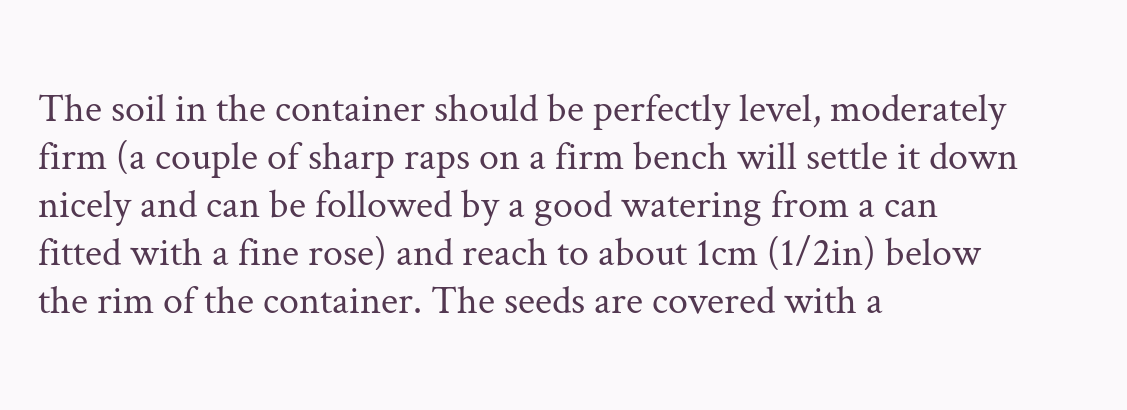The soil in the container should be perfectly level, moderately firm (a couple of sharp raps on a firm bench will settle it down nicely and can be followed by a good watering from a can fitted with a fine rose) and reach to about 1cm (1/2in) below the rim of the container. The seeds are covered with a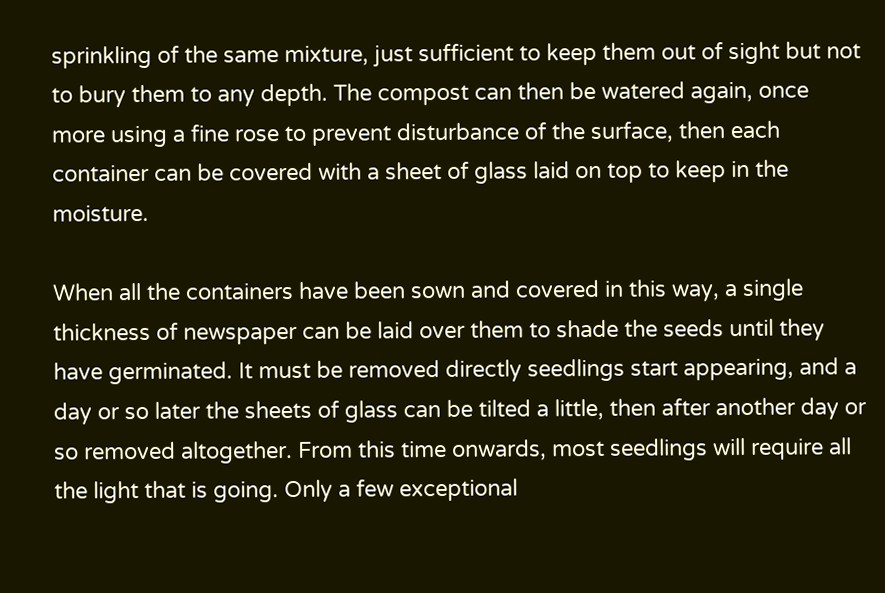sprinkling of the same mixture, just sufficient to keep them out of sight but not to bury them to any depth. The compost can then be watered again, once more using a fine rose to prevent disturbance of the surface, then each container can be covered with a sheet of glass laid on top to keep in the moisture.

When all the containers have been sown and covered in this way, a single thickness of newspaper can be laid over them to shade the seeds until they have germinated. It must be removed directly seedlings start appearing, and a day or so later the sheets of glass can be tilted a little, then after another day or so removed altogether. From this time onwards, most seedlings will require all the light that is going. Only a few exceptional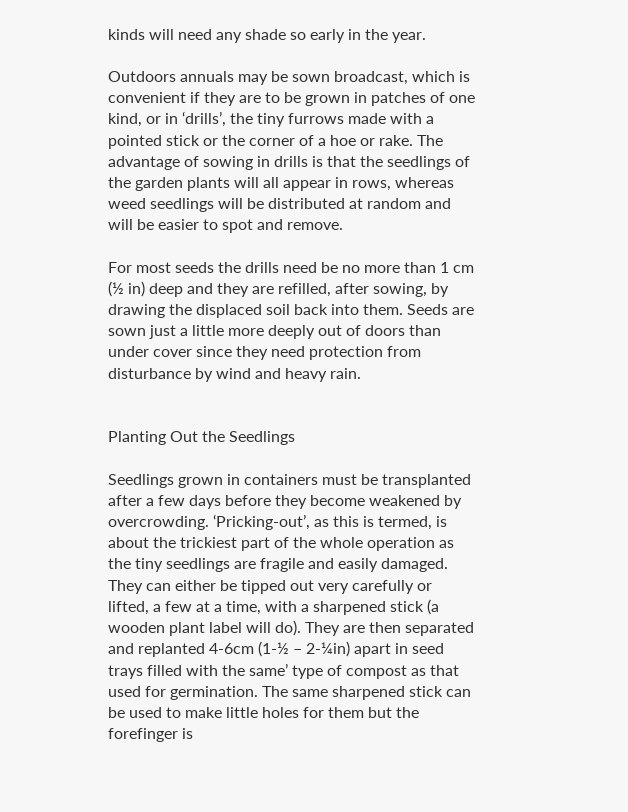kinds will need any shade so early in the year.

Outdoors annuals may be sown broadcast, which is convenient if they are to be grown in patches of one kind, or in ‘drills’, the tiny furrows made with a pointed stick or the corner of a hoe or rake. The advantage of sowing in drills is that the seedlings of the garden plants will all appear in rows, whereas weed seedlings will be distributed at random and will be easier to spot and remove.

For most seeds the drills need be no more than 1 cm (½ in) deep and they are refilled, after sowing, by drawing the displaced soil back into them. Seeds are sown just a little more deeply out of doors than under cover since they need protection from disturbance by wind and heavy rain.


Planting Out the Seedlings

Seedlings grown in containers must be transplanted after a few days before they become weakened by overcrowding. ‘Pricking-out’, as this is termed, is about the trickiest part of the whole operation as the tiny seedlings are fragile and easily damaged. They can either be tipped out very carefully or lifted, a few at a time, with a sharpened stick (a wooden plant label will do). They are then separated and replanted 4-6cm (1-½ – 2-¼in) apart in seed trays filled with the same’ type of compost as that used for germination. The same sharpened stick can be used to make little holes for them but the forefinger is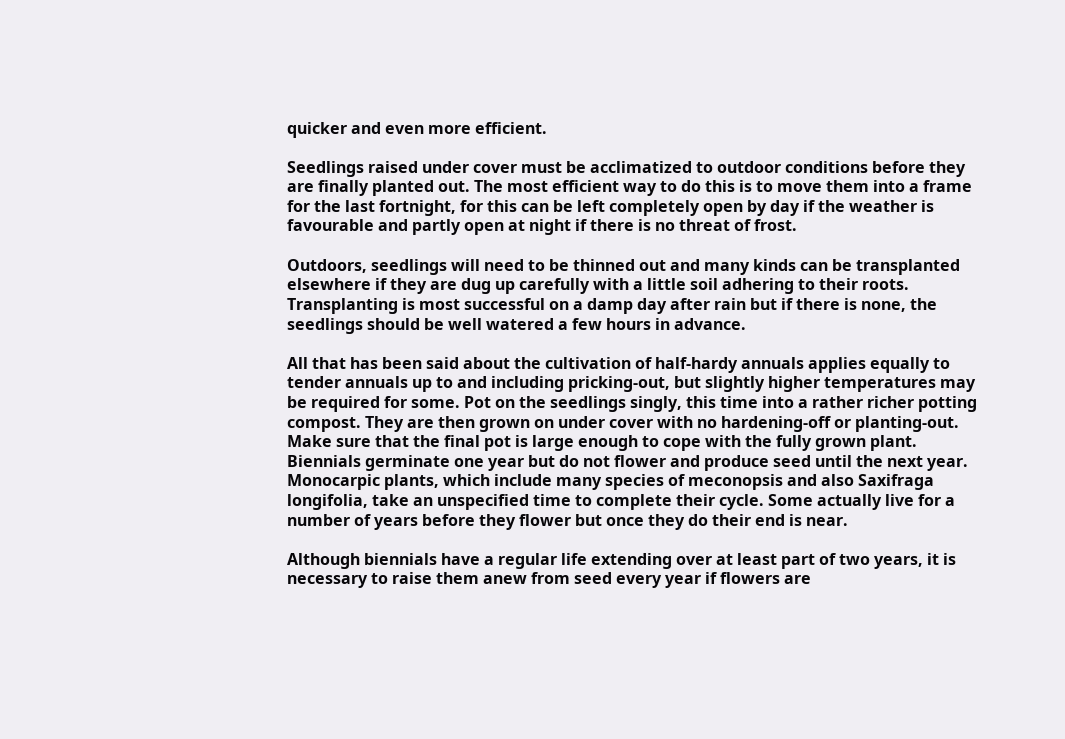quicker and even more efficient.

Seedlings raised under cover must be acclimatized to outdoor conditions before they are finally planted out. The most efficient way to do this is to move them into a frame for the last fortnight, for this can be left completely open by day if the weather is favourable and partly open at night if there is no threat of frost.

Outdoors, seedlings will need to be thinned out and many kinds can be transplanted elsewhere if they are dug up carefully with a little soil adhering to their roots. Transplanting is most successful on a damp day after rain but if there is none, the seedlings should be well watered a few hours in advance.

All that has been said about the cultivation of half-hardy annuals applies equally to tender annuals up to and including pricking-out, but slightly higher temperatures may be required for some. Pot on the seedlings singly, this time into a rather richer potting compost. They are then grown on under cover with no hardening-off or planting-out. Make sure that the final pot is large enough to cope with the fully grown plant. Biennials germinate one year but do not flower and produce seed until the next year. Monocarpic plants, which include many species of meconopsis and also Saxifraga longifolia, take an unspecified time to complete their cycle. Some actually live for a number of years before they flower but once they do their end is near.

Although biennials have a regular life extending over at least part of two years, it is necessary to raise them anew from seed every year if flowers are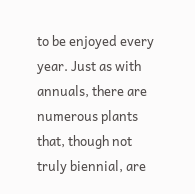to be enjoyed every year. Just as with annuals, there are numerous plants that, though not truly biennial, are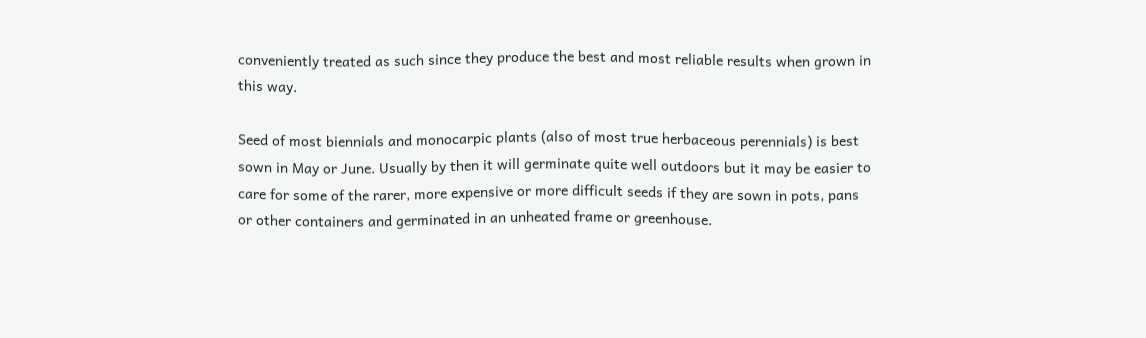conveniently treated as such since they produce the best and most reliable results when grown in this way.

Seed of most biennials and monocarpic plants (also of most true herbaceous perennials) is best sown in May or June. Usually by then it will germinate quite well outdoors but it may be easier to care for some of the rarer, more expensive or more difficult seeds if they are sown in pots, pans or other containers and germinated in an unheated frame or greenhouse.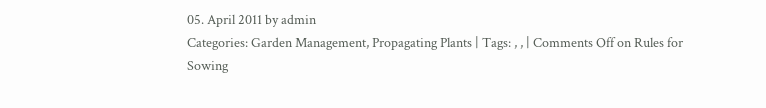05. April 2011 by admin
Categories: Garden Management, Propagating Plants | Tags: , , | Comments Off on Rules for Sowing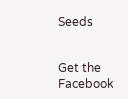Seeds


Get the Facebook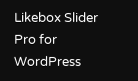Likebox Slider Pro for WordPress